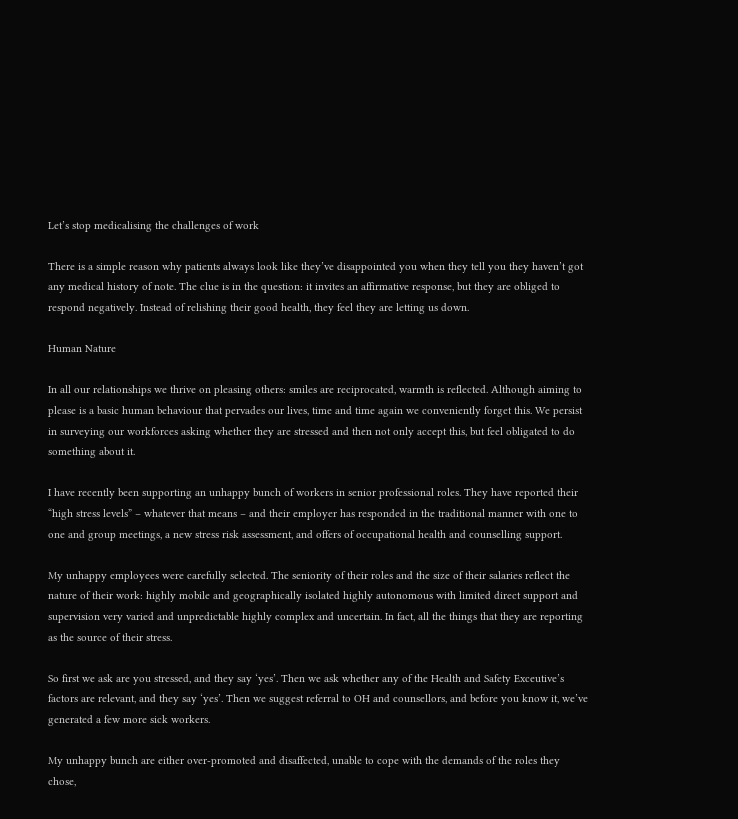Let’s stop medicalising the challenges of work

There is a simple reason why patients always look like they’ve disappointed you when they tell you they haven’t got any medical history of note. The clue is in the question: it invites an affirmative response, but they are obliged to respond negatively. Instead of relishing their good health, they feel they are letting us down.

Human Nature

In all our relationships we thrive on pleasing others: smiles are reciprocated, warmth is reflected. Although aiming to please is a basic human behaviour that pervades our lives, time and time again we conveniently forget this. We persist in surveying our workforces asking whether they are stressed and then not only accept this, but feel obligated to do something about it.

I have recently been supporting an unhappy bunch of workers in senior professional roles. They have reported their “high stress levels” – whatever that means – and their employer has responded in the traditional manner with one to one and group meetings, a new stress risk assessment, and offers of occupational health and counselling support.

My unhappy employees were carefully selected. The seniority of their roles and the size of their salaries reflect the nature of their work: highly mobile and geographically isolated highly autonomous with limited direct support and supervision very varied and unpredictable highly complex and uncertain. In fact, all the things that they are reporting as the source of their stress.

So first we ask are you stressed, and they say ‘yes’. Then we ask whether any of the Health and Safety Exceutive’s factors are relevant, and they say ‘yes’. Then we suggest referral to OH and counsellors, and before you know it, we’ve generated a few more sick workers.

My unhappy bunch are either over-promoted and disaffected, unable to cope with the demands of the roles they chose,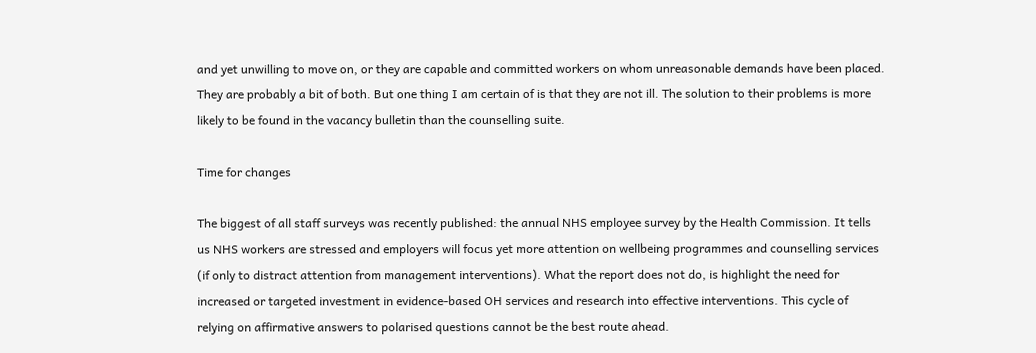and yet unwilling to move on, or they are capable and committed workers on whom unreasonable demands have been placed. They are probably a bit of both. But one thing I am certain of is that they are not ill. The solution to their problems is more likely to be found in the vacancy bulletin than the counselling suite.

Time for changes

The biggest of all staff surveys was recently published: the annual NHS employee survey by the Health Commission. It tells us NHS workers are stressed and employers will focus yet more attention on wellbeing programmes and counselling services (if only to distract attention from management interventions). What the report does not do, is highlight the need for increased or targeted investment in evidence-based OH services and research into effective interventions. This cycle of relying on affirmative answers to polarised questions cannot be the best route ahead.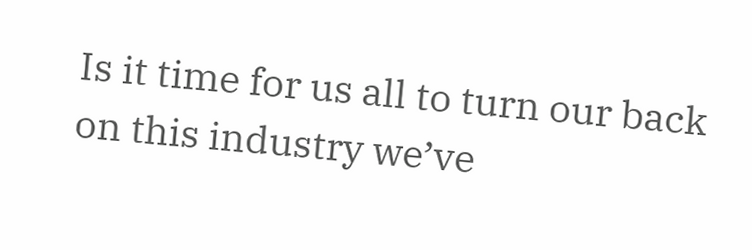Is it time for us all to turn our back on this industry we’ve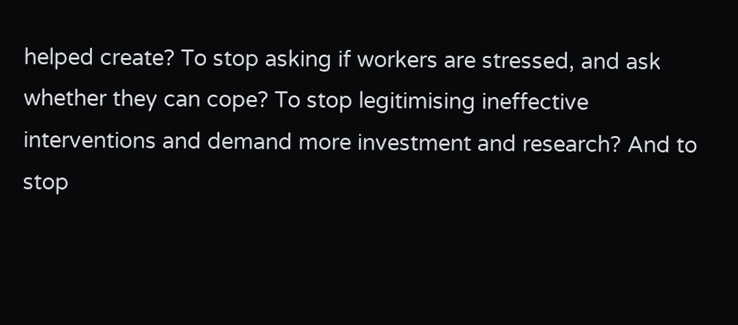helped create? To stop asking if workers are stressed, and ask whether they can cope? To stop legitimising ineffective interventions and demand more investment and research? And to stop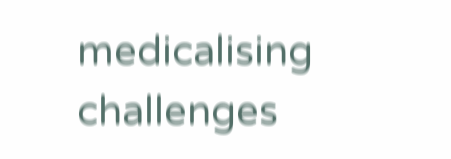medicalising challenges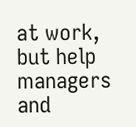at work, but help managers and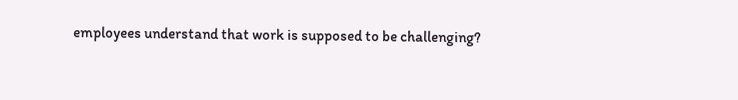employees understand that work is supposed to be challenging?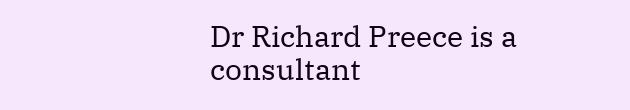Dr Richard Preece is a consultant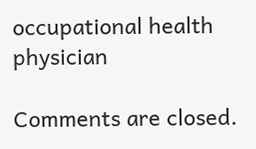occupational health physician

Comments are closed.